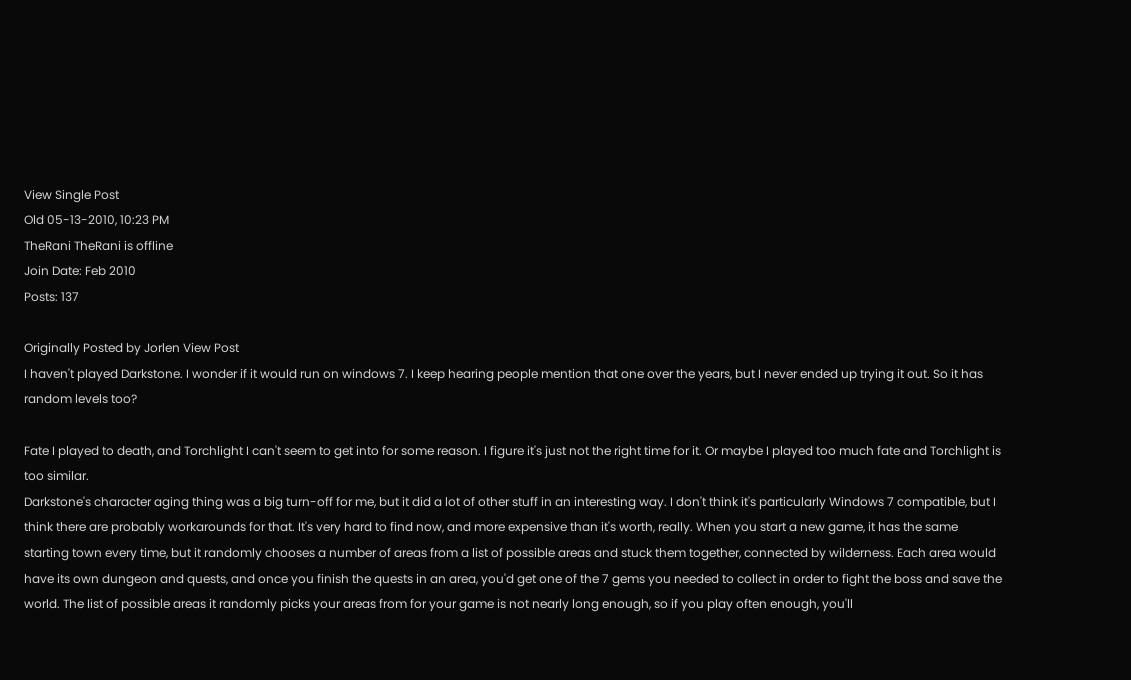View Single Post
Old 05-13-2010, 10:23 PM
TheRani TheRani is offline
Join Date: Feb 2010
Posts: 137

Originally Posted by Jorlen View Post
I haven't played Darkstone. I wonder if it would run on windows 7. I keep hearing people mention that one over the years, but I never ended up trying it out. So it has random levels too?

Fate I played to death, and Torchlight I can't seem to get into for some reason. I figure it's just not the right time for it. Or maybe I played too much fate and Torchlight is too similar.
Darkstone's character aging thing was a big turn-off for me, but it did a lot of other stuff in an interesting way. I don't think it's particularly Windows 7 compatible, but I think there are probably workarounds for that. It's very hard to find now, and more expensive than it's worth, really. When you start a new game, it has the same starting town every time, but it randomly chooses a number of areas from a list of possible areas and stuck them together, connected by wilderness. Each area would have its own dungeon and quests, and once you finish the quests in an area, you'd get one of the 7 gems you needed to collect in order to fight the boss and save the world. The list of possible areas it randomly picks your areas from for your game is not nearly long enough, so if you play often enough, you'll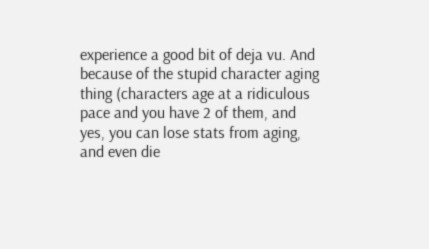experience a good bit of deja vu. And because of the stupid character aging thing (characters age at a ridiculous pace and you have 2 of them, and yes, you can lose stats from aging, and even die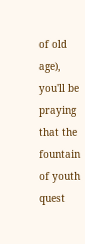of old age), you'll be praying that the fountain of youth quest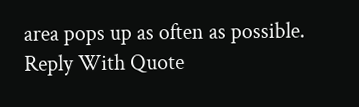area pops up as often as possible.
Reply With Quote